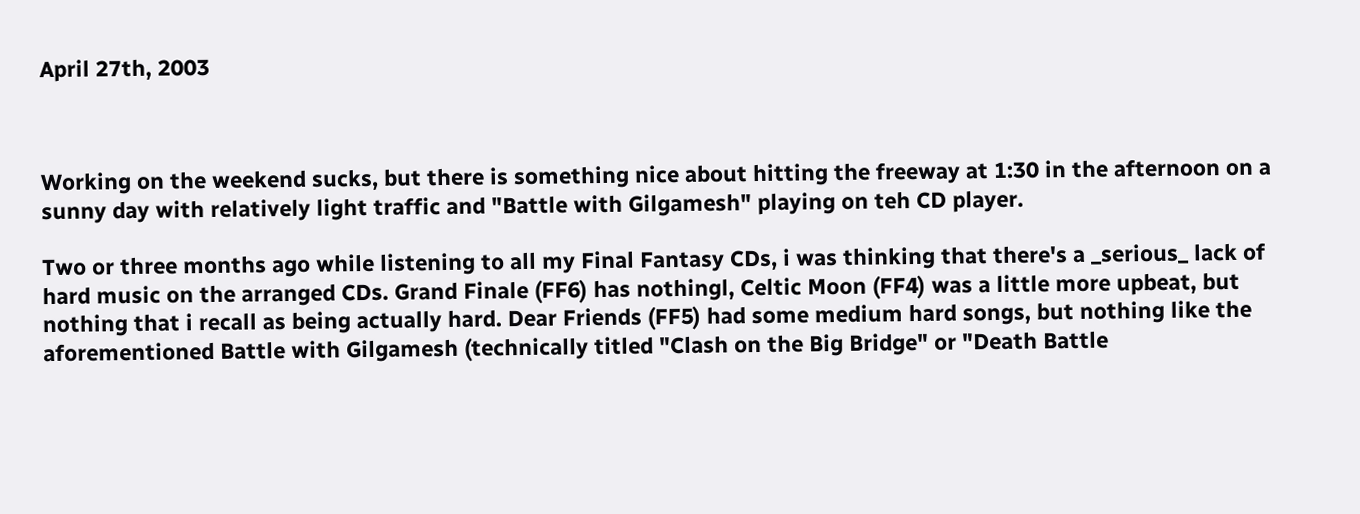April 27th, 2003



Working on the weekend sucks, but there is something nice about hitting the freeway at 1:30 in the afternoon on a sunny day with relatively light traffic and "Battle with Gilgamesh" playing on teh CD player.

Two or three months ago while listening to all my Final Fantasy CDs, i was thinking that there's a _serious_ lack of hard music on the arranged CDs. Grand Finale (FF6) has nothingl, Celtic Moon (FF4) was a little more upbeat, but nothing that i recall as being actually hard. Dear Friends (FF5) had some medium hard songs, but nothing like the aforementioned Battle with Gilgamesh (technically titled "Clash on the Big Bridge" or "Death Battle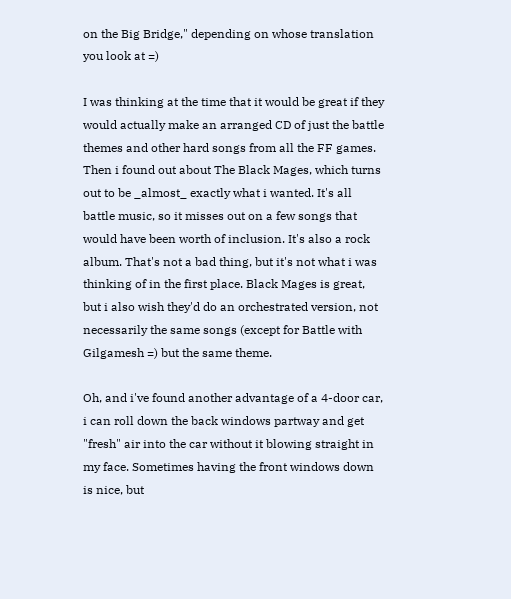on the Big Bridge," depending on whose translation you look at =)

I was thinking at the time that it would be great if they would actually make an arranged CD of just the battle themes and other hard songs from all the FF games. Then i found out about The Black Mages, which turns out to be _almost_ exactly what i wanted. It's all battle music, so it misses out on a few songs that would have been worth of inclusion. It's also a rock album. That's not a bad thing, but it's not what i was thinking of in the first place. Black Mages is great, but i also wish they'd do an orchestrated version, not necessarily the same songs (except for Battle with Gilgamesh =) but the same theme.

Oh, and i've found another advantage of a 4-door car, i can roll down the back windows partway and get "fresh" air into the car without it blowing straight in my face. Sometimes having the front windows down is nice, but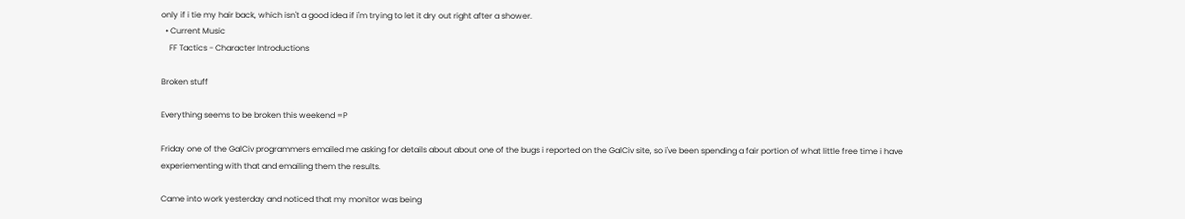only if i tie my hair back, which isn't a good idea if i'm trying to let it dry out right after a shower.
  • Current Music
    FF Tactics - Character Introductions

Broken stuff

Everything seems to be broken this weekend =P

Friday one of the GalCiv programmers emailed me asking for details about about one of the bugs i reported on the GalCiv site, so i've been spending a fair portion of what little free time i have experiementing with that and emailing them the results.

Came into work yesterday and noticed that my monitor was being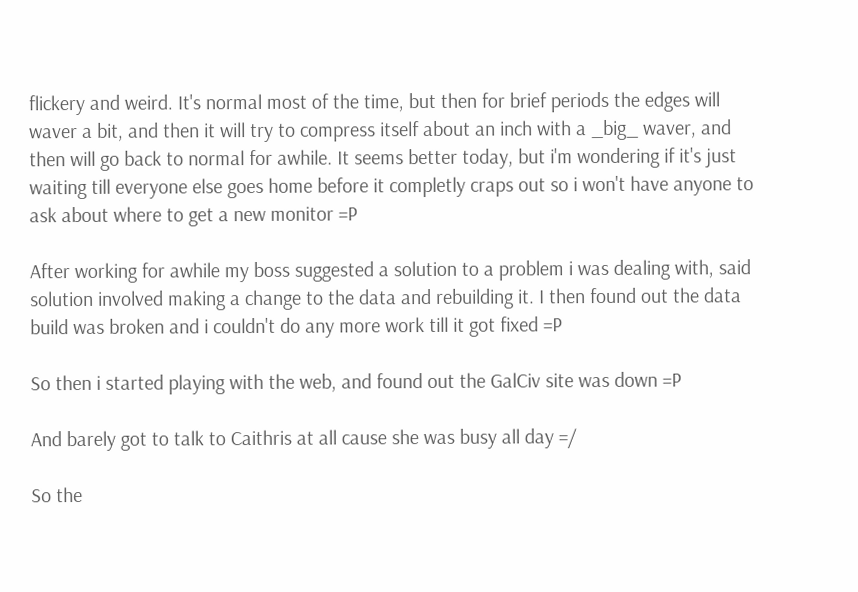flickery and weird. It's normal most of the time, but then for brief periods the edges will waver a bit, and then it will try to compress itself about an inch with a _big_ waver, and then will go back to normal for awhile. It seems better today, but i'm wondering if it's just waiting till everyone else goes home before it completly craps out so i won't have anyone to ask about where to get a new monitor =P

After working for awhile my boss suggested a solution to a problem i was dealing with, said solution involved making a change to the data and rebuilding it. I then found out the data build was broken and i couldn't do any more work till it got fixed =P

So then i started playing with the web, and found out the GalCiv site was down =P

And barely got to talk to Caithris at all cause she was busy all day =/

So the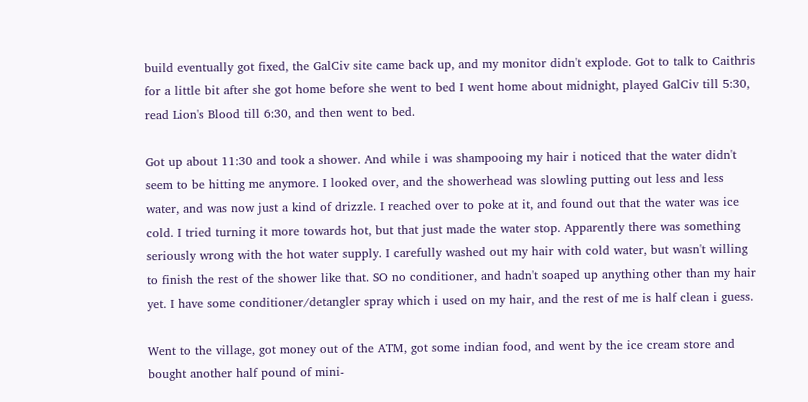build eventually got fixed, the GalCiv site came back up, and my monitor didn't explode. Got to talk to Caithris for a little bit after she got home before she went to bed I went home about midnight, played GalCiv till 5:30, read Lion's Blood till 6:30, and then went to bed.

Got up about 11:30 and took a shower. And while i was shampooing my hair i noticed that the water didn't seem to be hitting me anymore. I looked over, and the showerhead was slowling putting out less and less water, and was now just a kind of drizzle. I reached over to poke at it, and found out that the water was ice cold. I tried turning it more towards hot, but that just made the water stop. Apparently there was something seriously wrong with the hot water supply. I carefully washed out my hair with cold water, but wasn't willing to finish the rest of the shower like that. SO no conditioner, and hadn't soaped up anything other than my hair yet. I have some conditioner/detangler spray which i used on my hair, and the rest of me is half clean i guess.

Went to the village, got money out of the ATM, got some indian food, and went by the ice cream store and bought another half pound of mini-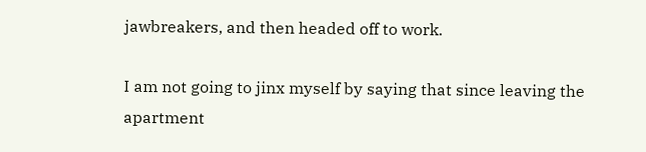jawbreakers, and then headed off to work.

I am not going to jinx myself by saying that since leaving the apartment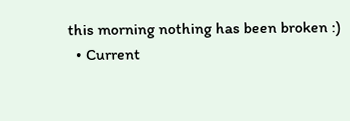this morning nothing has been broken :)
  • Current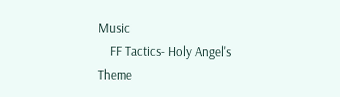Music
    FF Tactics- Holy Angel's Theme